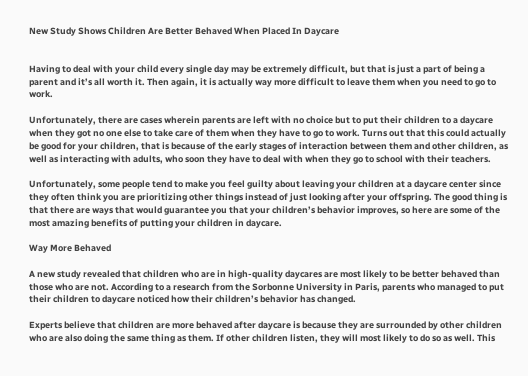New Study Shows Children Are Better Behaved When Placed In Daycare


Having to deal with your child every single day may be extremely difficult, but that is just a part of being a parent and it’s all worth it. Then again, it is actually way more difficult to leave them when you need to go to work.

Unfortunately, there are cases wherein parents are left with no choice but to put their children to a daycare when they got no one else to take care of them when they have to go to work. Turns out that this could actually be good for your children, that is because of the early stages of interaction between them and other children, as well as interacting with adults, who soon they have to deal with when they go to school with their teachers.

Unfortunately, some people tend to make you feel guilty about leaving your children at a daycare center since they often think you are prioritizing other things instead of just looking after your offspring. The good thing is that there are ways that would guarantee you that your children’s behavior improves, so here are some of the most amazing benefits of putting your children in daycare.

Way More Behaved

A new study revealed that children who are in high-quality daycares are most likely to be better behaved than those who are not. According to a research from the Sorbonne University in Paris, parents who managed to put their children to daycare noticed how their children’s behavior has changed.

Experts believe that children are more behaved after daycare is because they are surrounded by other children who are also doing the same thing as them. If other children listen, they will most likely to do so as well. This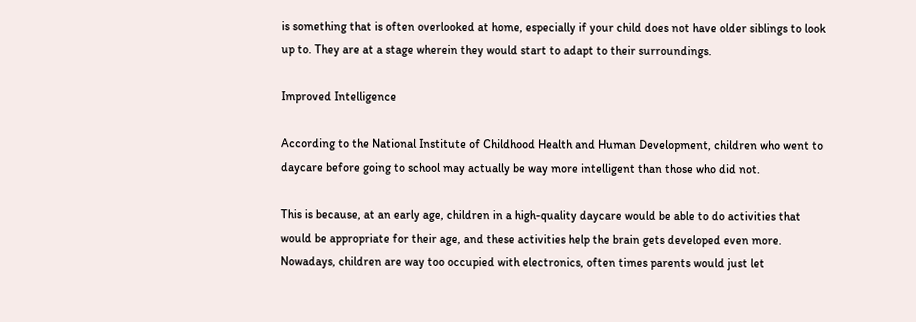is something that is often overlooked at home, especially if your child does not have older siblings to look up to. They are at a stage wherein they would start to adapt to their surroundings.

Improved Intelligence

According to the National Institute of Childhood Health and Human Development, children who went to daycare before going to school may actually be way more intelligent than those who did not.

This is because, at an early age, children in a high-quality daycare would be able to do activities that would be appropriate for their age, and these activities help the brain gets developed even more. Nowadays, children are way too occupied with electronics, often times parents would just let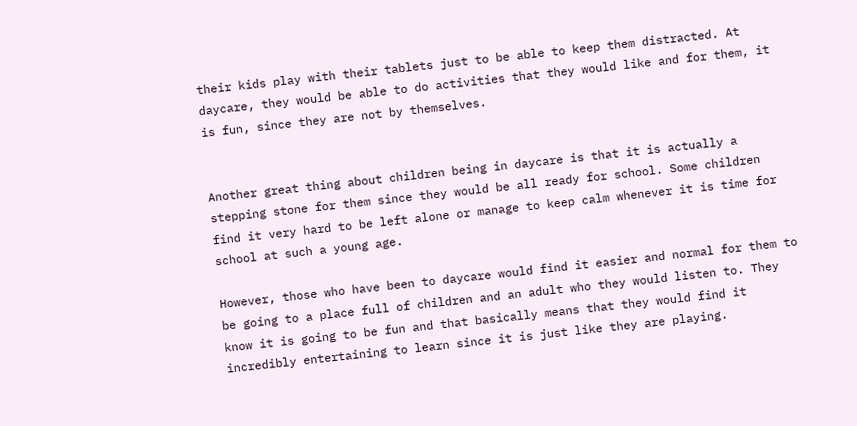their kids play with their tablets just to be able to keep them distracted. At daycare, they would be able to do activities that they would like and for them, it is fun, since they are not by themselves.


Another great thing about children being in daycare is that it is actually a stepping stone for them since they would be all ready for school. Some children find it very hard to be left alone or manage to keep calm whenever it is time for school at such a young age.

However, those who have been to daycare would find it easier and normal for them to be going to a place full of children and an adult who they would listen to. They know it is going to be fun and that basically means that they would find it incredibly entertaining to learn since it is just like they are playing.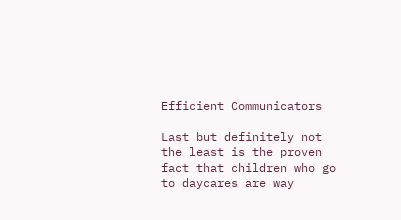Efficient Communicators

Last but definitely not the least is the proven fact that children who go to daycares are way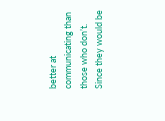better at communicating than those who don’t. Since they would be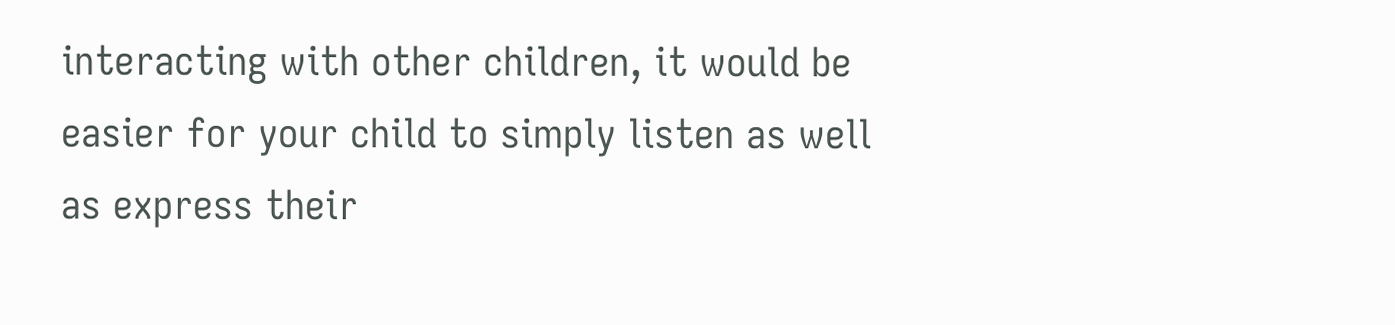interacting with other children, it would be easier for your child to simply listen as well as express their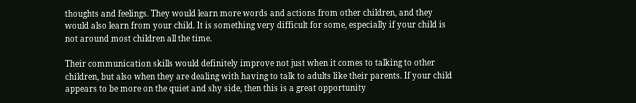thoughts and feelings. They would learn more words and actions from other children, and they would also learn from your child. It is something very difficult for some, especially if your child is not around most children all the time.

Their communication skills would definitely improve not just when it comes to talking to other children, but also when they are dealing with having to talk to adults like their parents. If your child appears to be more on the quiet and shy side, then this is a great opportunity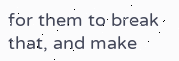for them to break that, and make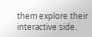them explore their interactive side.